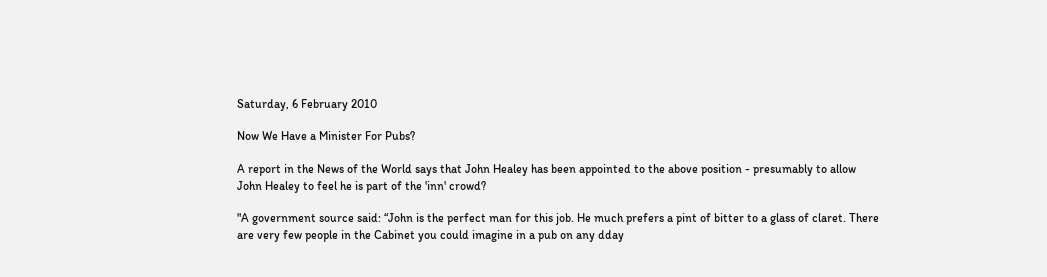Saturday, 6 February 2010

Now We Have a Minister For Pubs?

A report in the News of the World says that John Healey has been appointed to the above position - presumably to allow John Healey to feel he is part of the 'inn' crowd?

"A government source said: “John is the perfect man for this job. He much prefers a pint of bitter to a glass of claret. There are very few people in the Cabinet you could imagine in a pub on any dday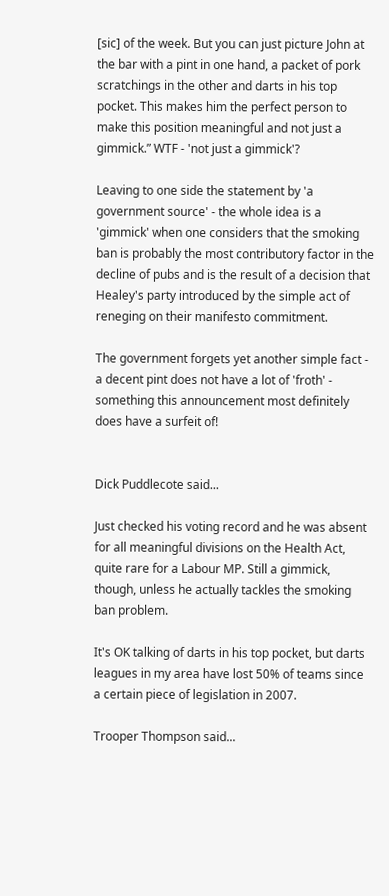[sic] of the week. But you can just picture John at the bar with a pint in one hand, a packet of pork scratchings in the other and darts in his top pocket. This makes him the perfect person to make this position meaningful and not just a gimmick.” WTF - 'not just a gimmick'?

Leaving to one side the statement by 'a government source' - the whole idea is a 'gimmick' when one considers that the smoking ban is probably the most contributory factor in the decline of pubs and is the result of a decision that Healey's party introduced by the simple act of reneging on their manifesto commitment.

The government forgets yet another simple fact - a decent pint does not have a lot of 'froth' - something this announcement most definitely does have a surfeit of!


Dick Puddlecote said...

Just checked his voting record and he was absent for all meaningful divisions on the Health Act, quite rare for a Labour MP. Still a gimmick, though, unless he actually tackles the smoking ban problem.

It's OK talking of darts in his top pocket, but darts leagues in my area have lost 50% of teams since a certain piece of legislation in 2007.

Trooper Thompson said...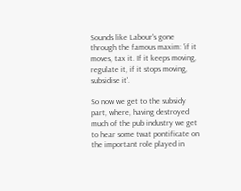Sounds like Labour's gone through the famous maxim: 'if it moves, tax it. If it keeps moving, regulate it, if it stops moving, subsidise it'.

So now we get to the subsidy part, where, having destroyed much of the pub industry we get to hear some twat pontificate on the important role played in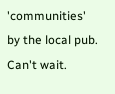'communities' by the local pub. Can't wait.